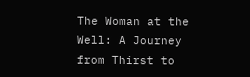The Woman at the Well: A Journey from Thirst to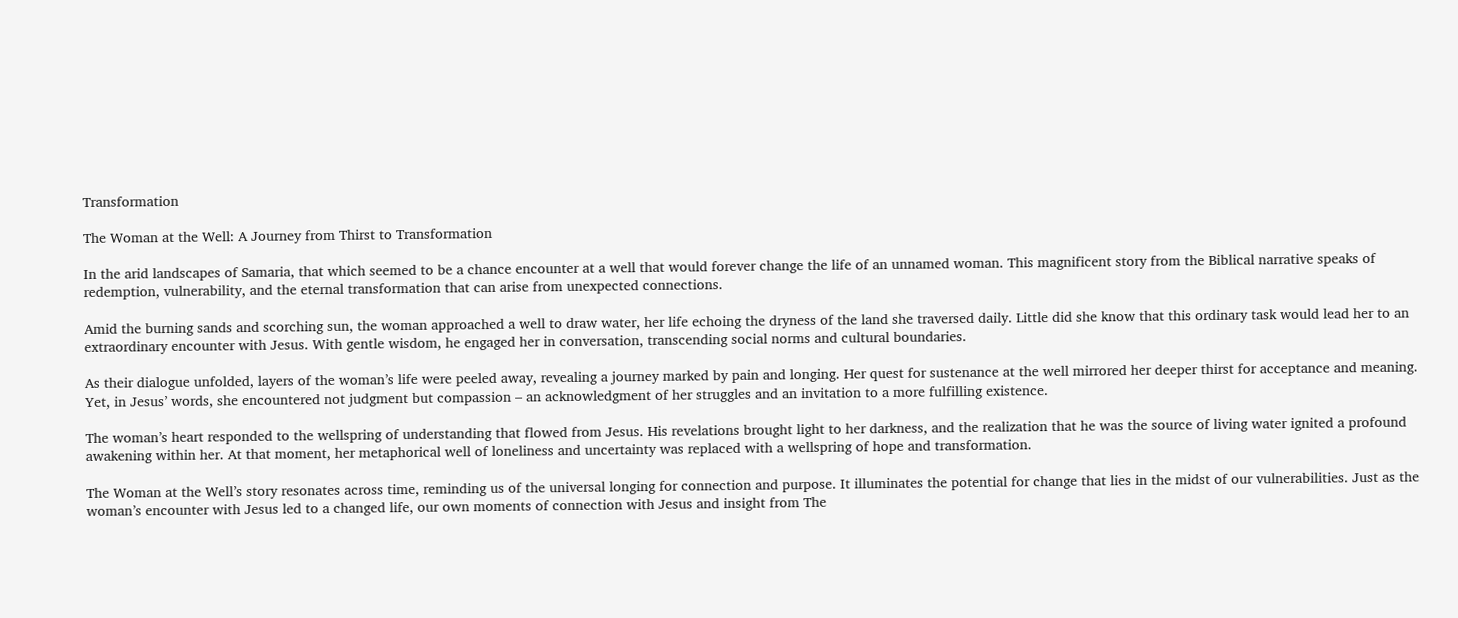Transformation

The Woman at the Well: A Journey from Thirst to Transformation

In the arid landscapes of Samaria, that which seemed to be a chance encounter at a well that would forever change the life of an unnamed woman. This magnificent story from the Biblical narrative speaks of redemption, vulnerability, and the eternal transformation that can arise from unexpected connections.

Amid the burning sands and scorching sun, the woman approached a well to draw water, her life echoing the dryness of the land she traversed daily. Little did she know that this ordinary task would lead her to an extraordinary encounter with Jesus. With gentle wisdom, he engaged her in conversation, transcending social norms and cultural boundaries.

As their dialogue unfolded, layers of the woman’s life were peeled away, revealing a journey marked by pain and longing. Her quest for sustenance at the well mirrored her deeper thirst for acceptance and meaning. Yet, in Jesus’ words, she encountered not judgment but compassion – an acknowledgment of her struggles and an invitation to a more fulfilling existence.

The woman’s heart responded to the wellspring of understanding that flowed from Jesus. His revelations brought light to her darkness, and the realization that he was the source of living water ignited a profound awakening within her. At that moment, her metaphorical well of loneliness and uncertainty was replaced with a wellspring of hope and transformation.

The Woman at the Well’s story resonates across time, reminding us of the universal longing for connection and purpose. It illuminates the potential for change that lies in the midst of our vulnerabilities. Just as the woman’s encounter with Jesus led to a changed life, our own moments of connection with Jesus and insight from The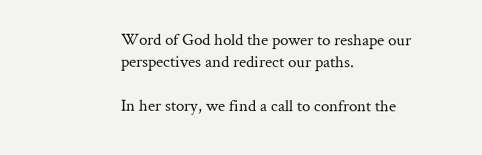Word of God hold the power to reshape our perspectives and redirect our paths.

In her story, we find a call to confront the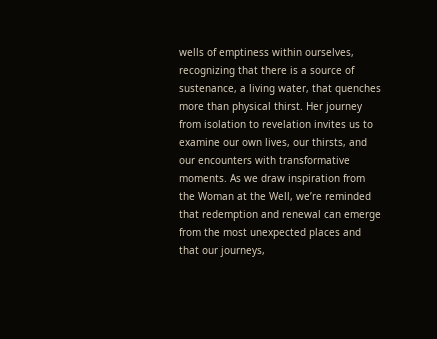wells of emptiness within ourselves, recognizing that there is a source of sustenance, a living water, that quenches more than physical thirst. Her journey from isolation to revelation invites us to examine our own lives, our thirsts, and our encounters with transformative moments. As we draw inspiration from the Woman at the Well, we’re reminded that redemption and renewal can emerge from the most unexpected places and that our journeys,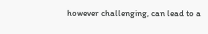however challenging, can lead to a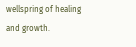wellspring of healing and growth.